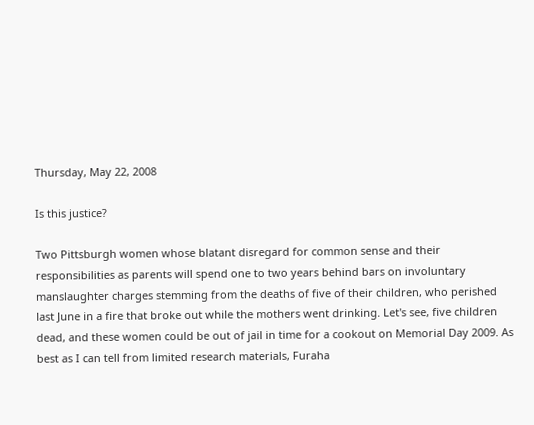Thursday, May 22, 2008

Is this justice?

Two Pittsburgh women whose blatant disregard for common sense and their responsibilities as parents will spend one to two years behind bars on involuntary manslaughter charges stemming from the deaths of five of their children, who perished last June in a fire that broke out while the mothers went drinking. Let's see, five children dead, and these women could be out of jail in time for a cookout on Memorial Day 2009. As best as I can tell from limited research materials, Furaha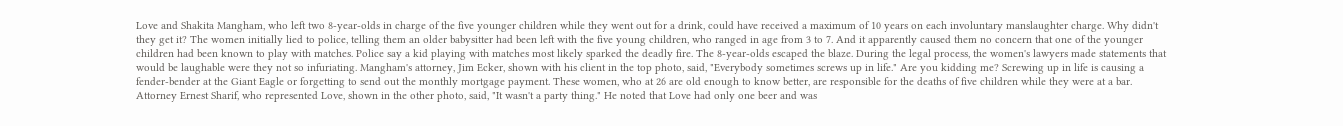Love and Shakita Mangham, who left two 8-year-olds in charge of the five younger children while they went out for a drink, could have received a maximum of 10 years on each involuntary manslaughter charge. Why didn't they get it? The women initially lied to police, telling them an older babysitter had been left with the five young children, who ranged in age from 3 to 7. And it apparently caused them no concern that one of the younger children had been known to play with matches. Police say a kid playing with matches most likely sparked the deadly fire. The 8-year-olds escaped the blaze. During the legal process, the women's lawyers made statements that would be laughable were they not so infuriating. Mangham's attorney, Jim Ecker, shown with his client in the top photo, said, "Everybody sometimes screws up in life." Are you kidding me? Screwing up in life is causing a fender-bender at the Giant Eagle or forgetting to send out the monthly mortgage payment. These women, who at 26 are old enough to know better, are responsible for the deaths of five children while they were at a bar. Attorney Ernest Sharif, who represented Love, shown in the other photo, said, "It wasn't a party thing." He noted that Love had only one beer and was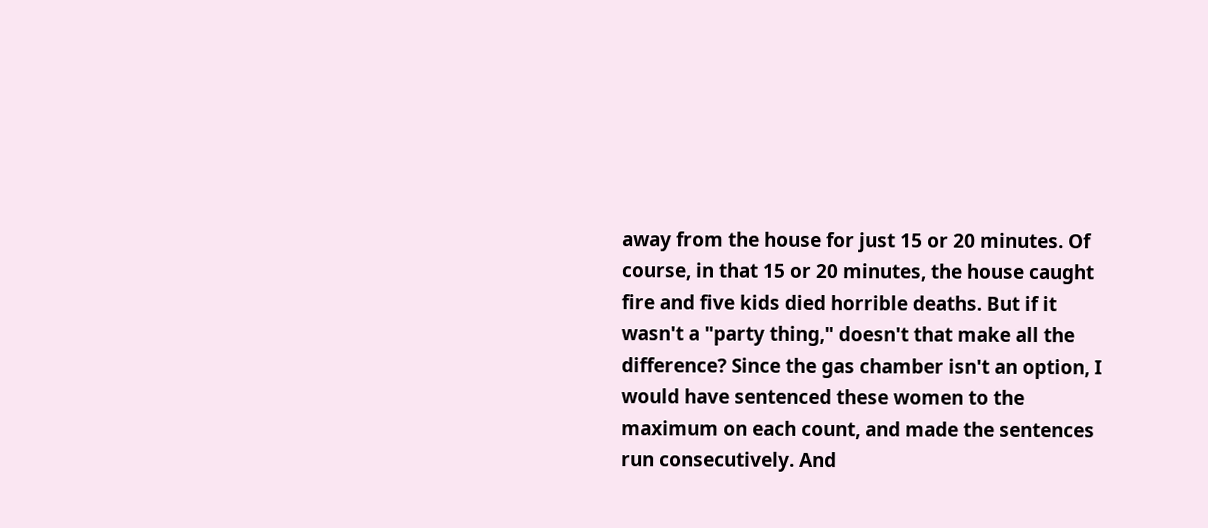away from the house for just 15 or 20 minutes. Of course, in that 15 or 20 minutes, the house caught fire and five kids died horrible deaths. But if it wasn't a "party thing," doesn't that make all the difference? Since the gas chamber isn't an option, I would have sentenced these women to the maximum on each count, and made the sentences run consecutively. And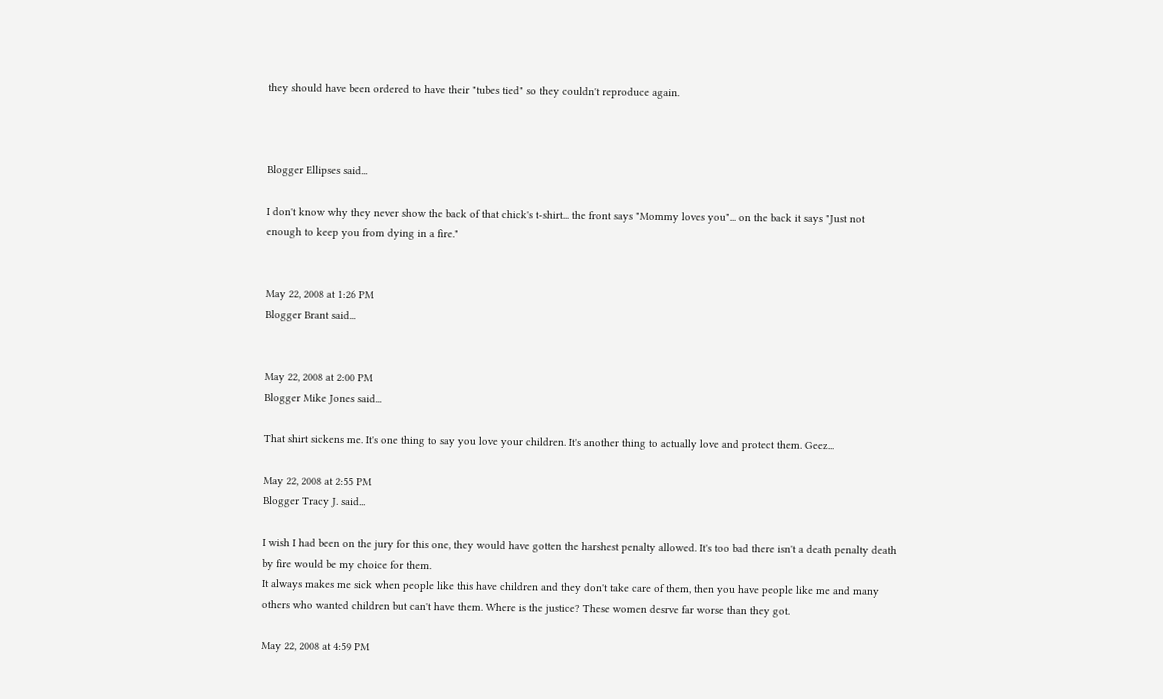they should have been ordered to have their "tubes tied" so they couldn't reproduce again.



Blogger Ellipses said...

I don't know why they never show the back of that chick's t-shirt... the front says "Mommy loves you"... on the back it says "Just not enough to keep you from dying in a fire."


May 22, 2008 at 1:26 PM
Blogger Brant said...


May 22, 2008 at 2:00 PM
Blogger Mike Jones said...

That shirt sickens me. It's one thing to say you love your children. It's another thing to actually love and protect them. Geez...

May 22, 2008 at 2:55 PM
Blogger Tracy J. said...

I wish I had been on the jury for this one, they would have gotten the harshest penalty allowed. It's too bad there isn't a death penalty death by fire would be my choice for them.
It always makes me sick when people like this have children and they don't take care of them, then you have people like me and many others who wanted children but can't have them. Where is the justice? These women desrve far worse than they got.

May 22, 2008 at 4:59 PM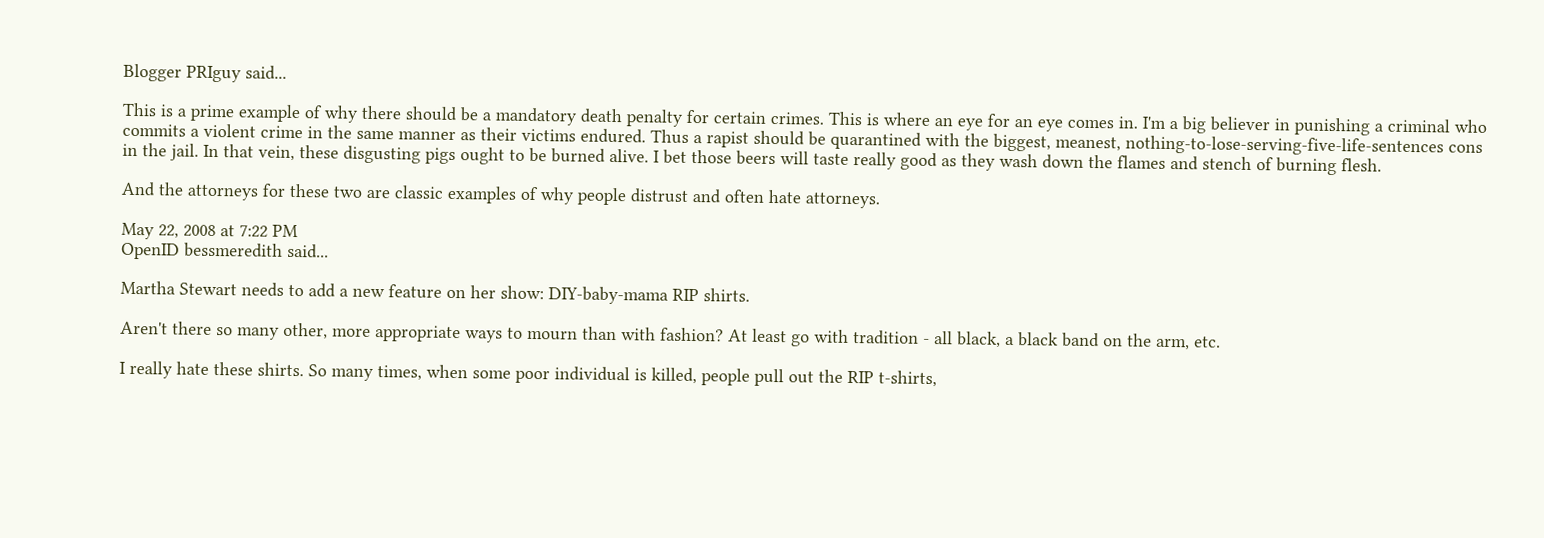Blogger PRIguy said...

This is a prime example of why there should be a mandatory death penalty for certain crimes. This is where an eye for an eye comes in. I'm a big believer in punishing a criminal who commits a violent crime in the same manner as their victims endured. Thus a rapist should be quarantined with the biggest, meanest, nothing-to-lose-serving-five-life-sentences cons in the jail. In that vein, these disgusting pigs ought to be burned alive. I bet those beers will taste really good as they wash down the flames and stench of burning flesh.

And the attorneys for these two are classic examples of why people distrust and often hate attorneys.

May 22, 2008 at 7:22 PM
OpenID bessmeredith said...

Martha Stewart needs to add a new feature on her show: DIY-baby-mama RIP shirts.

Aren't there so many other, more appropriate ways to mourn than with fashion? At least go with tradition - all black, a black band on the arm, etc.

I really hate these shirts. So many times, when some poor individual is killed, people pull out the RIP t-shirts,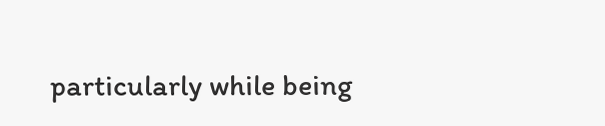particularly while being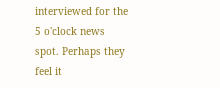interviewed for the 5 o'clock news spot. Perhaps they feel it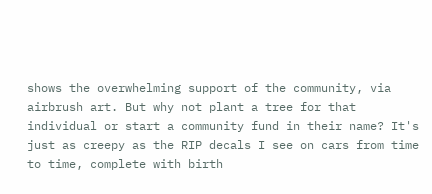shows the overwhelming support of the community, via airbrush art. But why not plant a tree for that individual or start a community fund in their name? It's just as creepy as the RIP decals I see on cars from time to time, complete with birth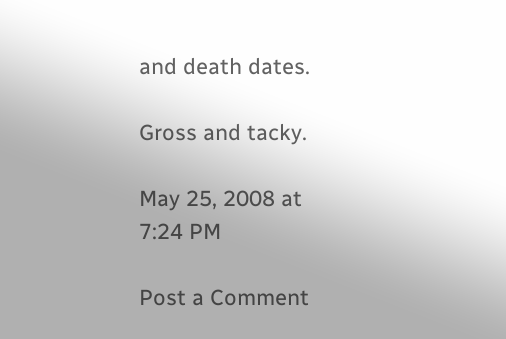and death dates.

Gross and tacky.

May 25, 2008 at 7:24 PM

Post a Comment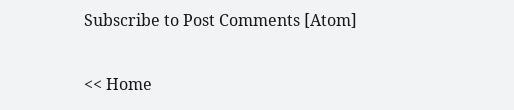Subscribe to Post Comments [Atom]

<< Home